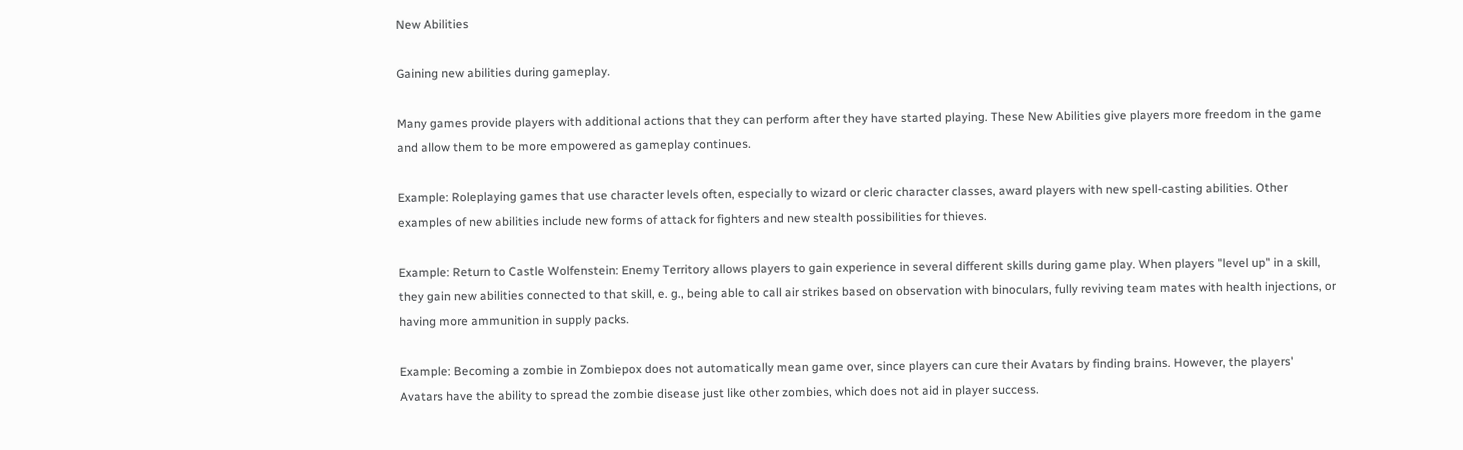New Abilities

Gaining new abilities during gameplay.

Many games provide players with additional actions that they can perform after they have started playing. These New Abilities give players more freedom in the game and allow them to be more empowered as gameplay continues.

Example: Roleplaying games that use character levels often, especially to wizard or cleric character classes, award players with new spell-casting abilities. Other examples of new abilities include new forms of attack for fighters and new stealth possibilities for thieves.

Example: Return to Castle Wolfenstein: Enemy Territory allows players to gain experience in several different skills during game play. When players "level up" in a skill, they gain new abilities connected to that skill, e. g., being able to call air strikes based on observation with binoculars, fully reviving team mates with health injections, or having more ammunition in supply packs.

Example: Becoming a zombie in Zombiepox does not automatically mean game over, since players can cure their Avatars by finding brains. However, the players' Avatars have the ability to spread the zombie disease just like other zombies, which does not aid in player success.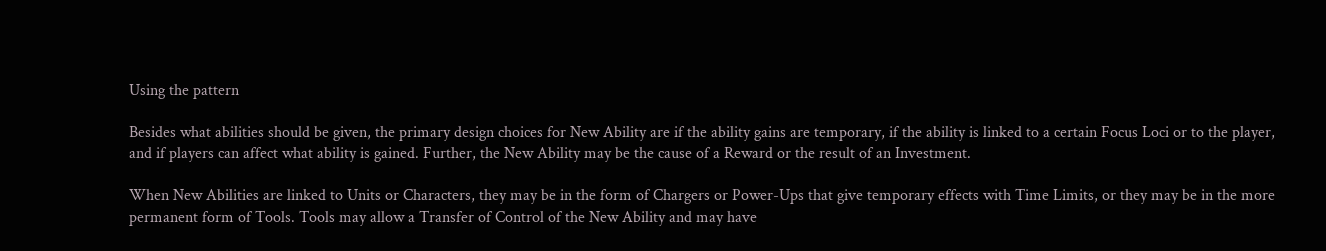Using the pattern

Besides what abilities should be given, the primary design choices for New Ability are if the ability gains are temporary, if the ability is linked to a certain Focus Loci or to the player, and if players can affect what ability is gained. Further, the New Ability may be the cause of a Reward or the result of an Investment.

When New Abilities are linked to Units or Characters, they may be in the form of Chargers or Power-Ups that give temporary effects with Time Limits, or they may be in the more permanent form of Tools. Tools may allow a Transfer of Control of the New Ability and may have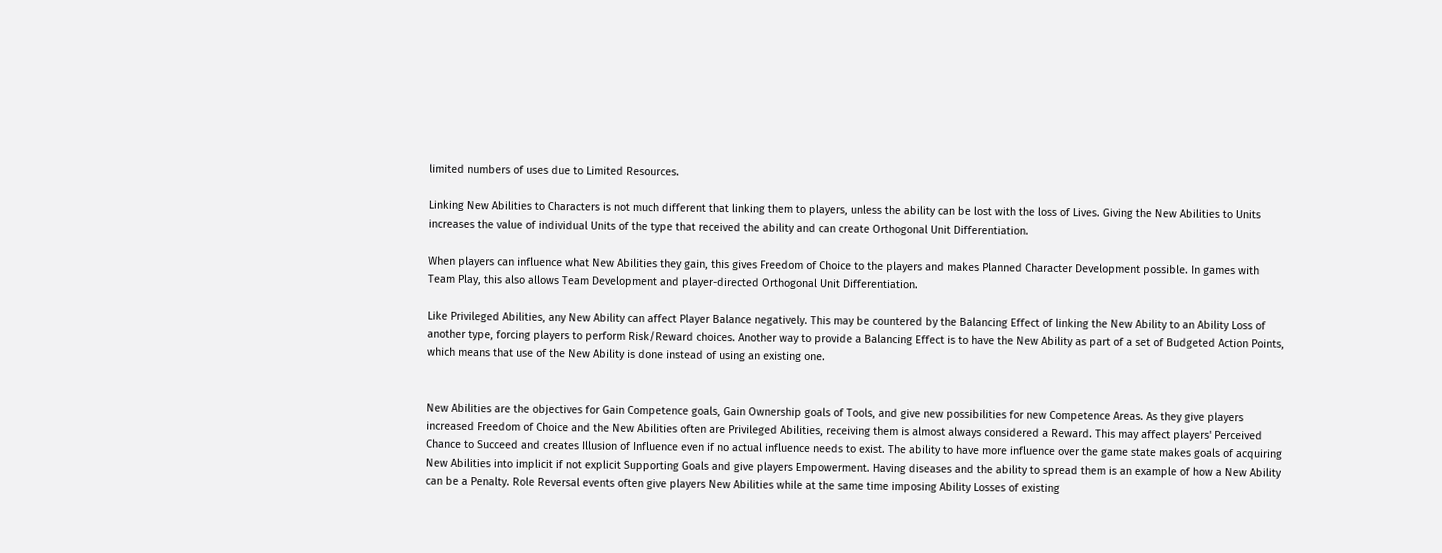limited numbers of uses due to Limited Resources.

Linking New Abilities to Characters is not much different that linking them to players, unless the ability can be lost with the loss of Lives. Giving the New Abilities to Units increases the value of individual Units of the type that received the ability and can create Orthogonal Unit Differentiation.

When players can influence what New Abilities they gain, this gives Freedom of Choice to the players and makes Planned Character Development possible. In games with Team Play, this also allows Team Development and player-directed Orthogonal Unit Differentiation.

Like Privileged Abilities, any New Ability can affect Player Balance negatively. This may be countered by the Balancing Effect of linking the New Ability to an Ability Loss of another type, forcing players to perform Risk/Reward choices. Another way to provide a Balancing Effect is to have the New Ability as part of a set of Budgeted Action Points, which means that use of the New Ability is done instead of using an existing one.


New Abilities are the objectives for Gain Competence goals, Gain Ownership goals of Tools, and give new possibilities for new Competence Areas. As they give players increased Freedom of Choice and the New Abilities often are Privileged Abilities, receiving them is almost always considered a Reward. This may affect players' Perceived Chance to Succeed and creates Illusion of Influence even if no actual influence needs to exist. The ability to have more influence over the game state makes goals of acquiring New Abilities into implicit if not explicit Supporting Goals and give players Empowerment. Having diseases and the ability to spread them is an example of how a New Ability can be a Penalty. Role Reversal events often give players New Abilities while at the same time imposing Ability Losses of existing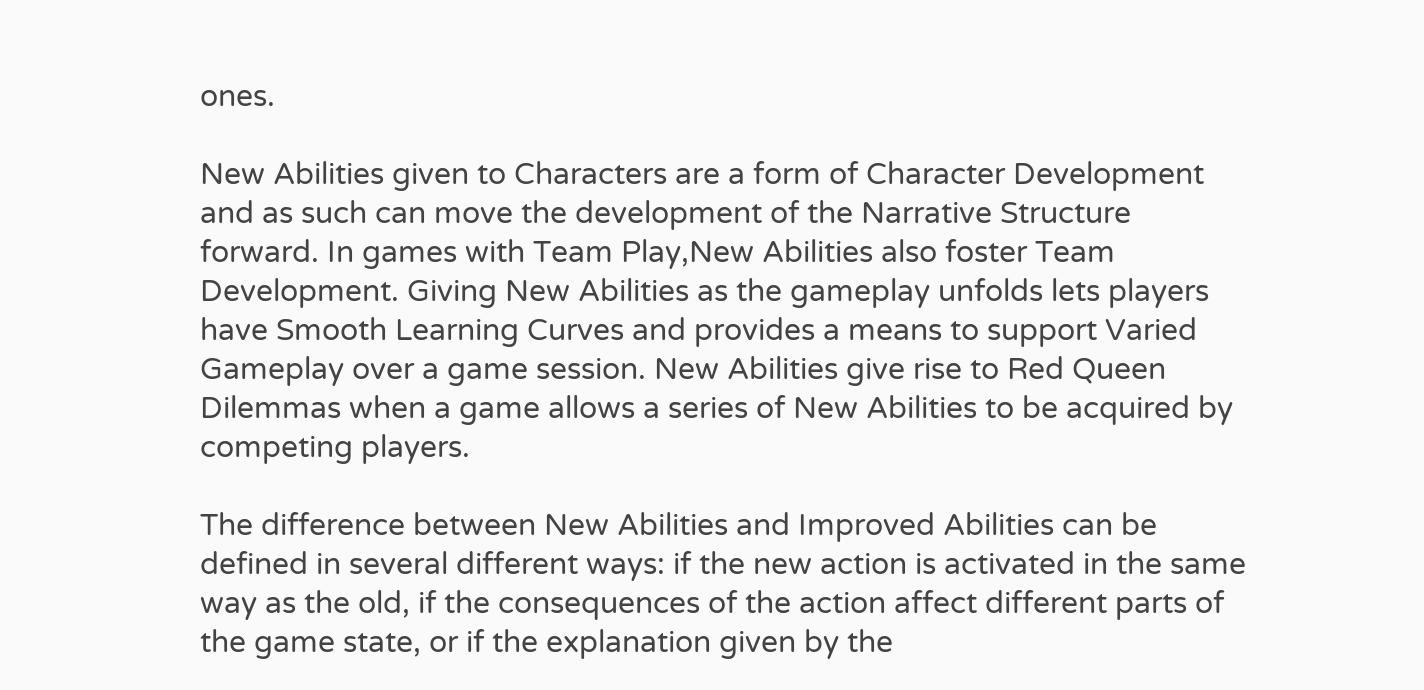ones.

New Abilities given to Characters are a form of Character Development and as such can move the development of the Narrative Structure forward. In games with Team Play,New Abilities also foster Team Development. Giving New Abilities as the gameplay unfolds lets players have Smooth Learning Curves and provides a means to support Varied Gameplay over a game session. New Abilities give rise to Red Queen Dilemmas when a game allows a series of New Abilities to be acquired by competing players.

The difference between New Abilities and Improved Abilities can be defined in several different ways: if the new action is activated in the same way as the old, if the consequences of the action affect different parts of the game state, or if the explanation given by the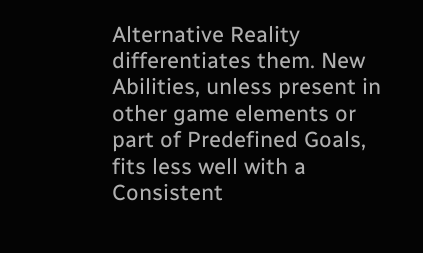Alternative Reality differentiates them. New Abilities, unless present in other game elements or part of Predefined Goals, fits less well with a Consistent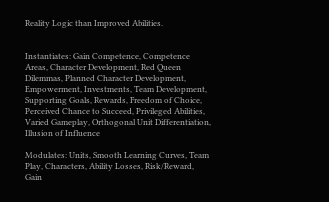Reality Logic than Improved Abilities.


Instantiates: Gain Competence, Competence Areas, Character Development, Red Queen Dilemmas, Planned Character Development, Empowerment, Investments, Team Development, Supporting Goals, Rewards, Freedom of Choice, Perceived Chance to Succeed, Privileged Abilities, Varied Gameplay, Orthogonal Unit Differentiation, Illusion of Influence

Modulates: Units, Smooth Learning Curves, Team Play, Characters, Ability Losses, Risk/Reward, Gain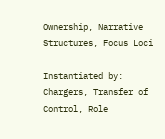Ownership, Narrative Structures, Focus Loci

Instantiated by: Chargers, Transfer of Control, Role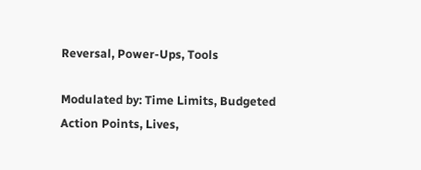Reversal, Power-Ups, Tools

Modulated by: Time Limits, Budgeted Action Points, Lives,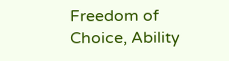Freedom of Choice, Ability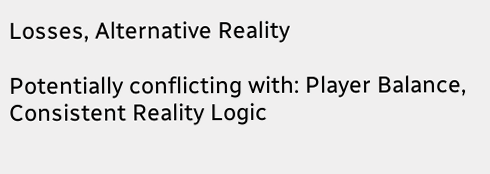Losses, Alternative Reality

Potentially conflicting with: Player Balance, Consistent Reality Logic